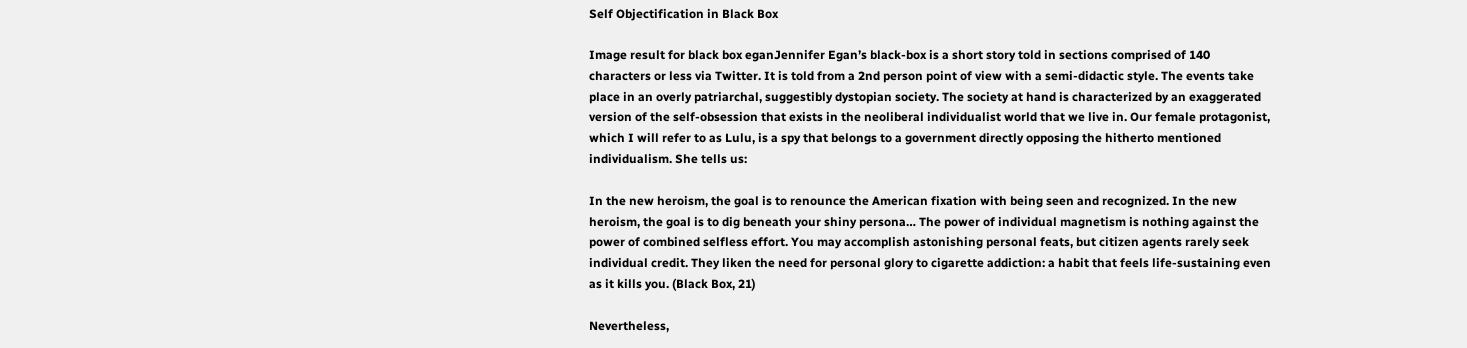Self Objectification in Black Box

Image result for black box eganJennifer Egan’s black-box is a short story told in sections comprised of 140 characters or less via Twitter. It is told from a 2nd person point of view with a semi-didactic style. The events take place in an overly patriarchal, suggestibly dystopian society. The society at hand is characterized by an exaggerated version of the self-obsession that exists in the neoliberal individualist world that we live in. Our female protagonist, which I will refer to as Lulu, is a spy that belongs to a government directly opposing the hitherto mentioned individualism. She tells us:

In the new heroism, the goal is to renounce the American fixation with being seen and recognized. In the new heroism, the goal is to dig beneath your shiny persona… The power of individual magnetism is nothing against the power of combined selfless effort. You may accomplish astonishing personal feats, but citizen agents rarely seek individual credit. They liken the need for personal glory to cigarette addiction: a habit that feels life-sustaining even as it kills you. (Black Box, 21)

Nevertheless,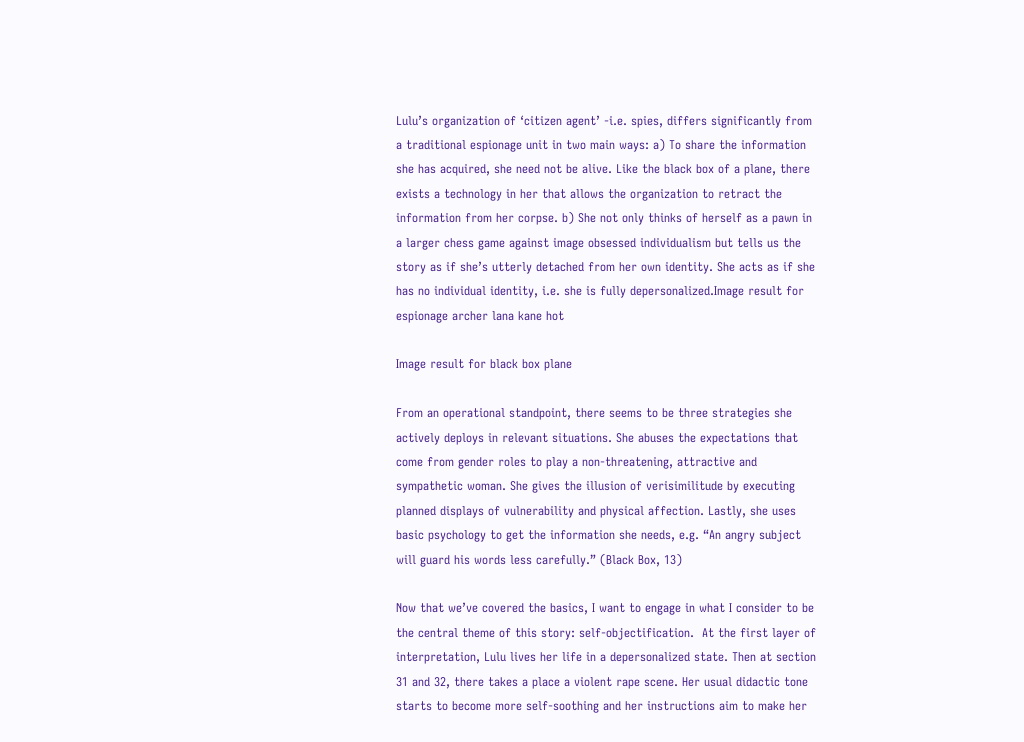Lulu’s organization of ‘citizen agent’ -i.e. spies, differs significantly from a traditional espionage unit in two main ways: a) To share the information she has acquired, she need not be alive. Like the black box of a plane, there exists a technology in her that allows the organization to retract the information from her corpse. b) She not only thinks of herself as a pawn in a larger chess game against image obsessed individualism but tells us the story as if she’s utterly detached from her own identity. She acts as if she has no individual identity, i.e. she is fully depersonalized.Image result for espionage archer lana kane hot

Image result for black box plane

From an operational standpoint, there seems to be three strategies she actively deploys in relevant situations. She abuses the expectations that come from gender roles to play a non-threatening, attractive and sympathetic woman. She gives the illusion of verisimilitude by executing planned displays of vulnerability and physical affection. Lastly, she uses basic psychology to get the information she needs, e.g. “An angry subject will guard his words less carefully.” (Black Box, 13)

Now that we’ve covered the basics, I want to engage in what I consider to be the central theme of this story: self-objectification.  At the first layer of interpretation, Lulu lives her life in a depersonalized state. Then at section 31 and 32, there takes a place a violent rape scene. Her usual didactic tone starts to become more self-soothing and her instructions aim to make her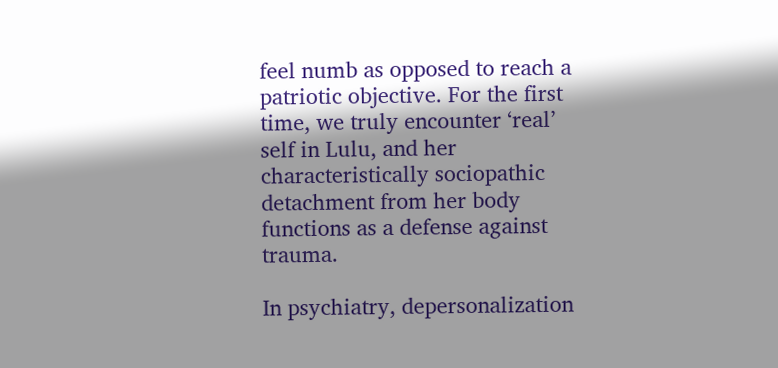feel numb as opposed to reach a patriotic objective. For the first time, we truly encounter ‘real’ self in Lulu, and her characteristically sociopathic detachment from her body functions as a defense against trauma.

In psychiatry, depersonalization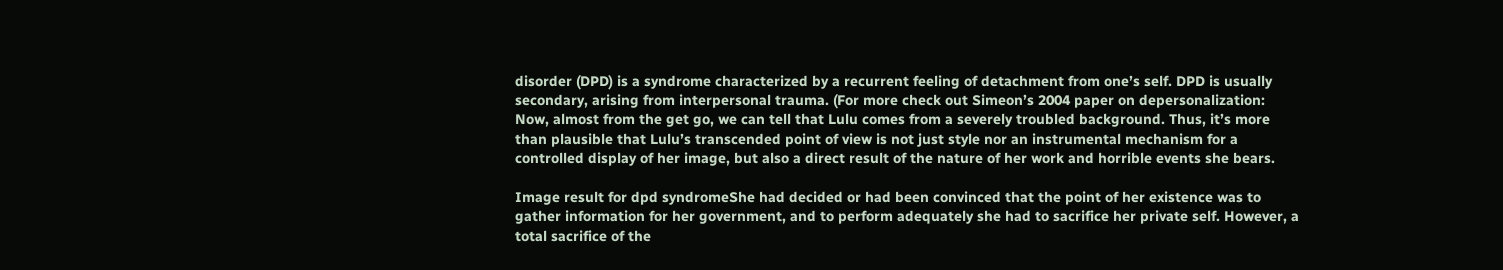disorder (DPD) is a syndrome characterized by a recurrent feeling of detachment from one’s self. DPD is usually secondary, arising from interpersonal trauma. (For more check out Simeon’s 2004 paper on depersonalization: Now, almost from the get go, we can tell that Lulu comes from a severely troubled background. Thus, it’s more than plausible that Lulu’s transcended point of view is not just style nor an instrumental mechanism for a controlled display of her image, but also a direct result of the nature of her work and horrible events she bears.

Image result for dpd syndromeShe had decided or had been convinced that the point of her existence was to gather information for her government, and to perform adequately she had to sacrifice her private self. However, a total sacrifice of the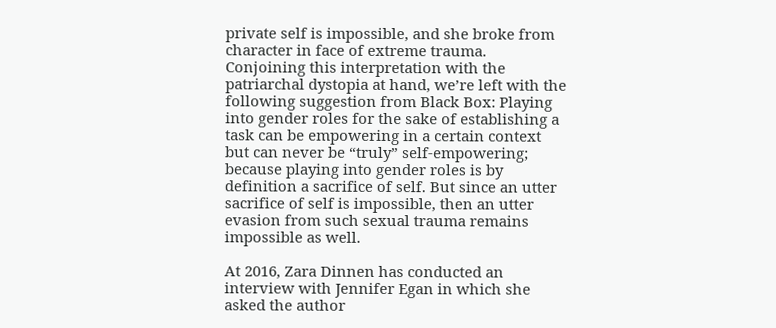private self is impossible, and she broke from character in face of extreme trauma. Conjoining this interpretation with the patriarchal dystopia at hand, we’re left with the following suggestion from Black Box: Playing into gender roles for the sake of establishing a task can be empowering in a certain context but can never be “truly” self-empowering; because playing into gender roles is by definition a sacrifice of self. But since an utter sacrifice of self is impossible, then an utter evasion from such sexual trauma remains impossible as well.

At 2016, Zara Dinnen has conducted an interview with Jennifer Egan in which she asked the author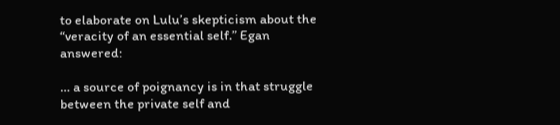to elaborate on Lulu’s skepticism about the “veracity of an essential self.” Egan answered:

… a source of poignancy is in that struggle between the private self and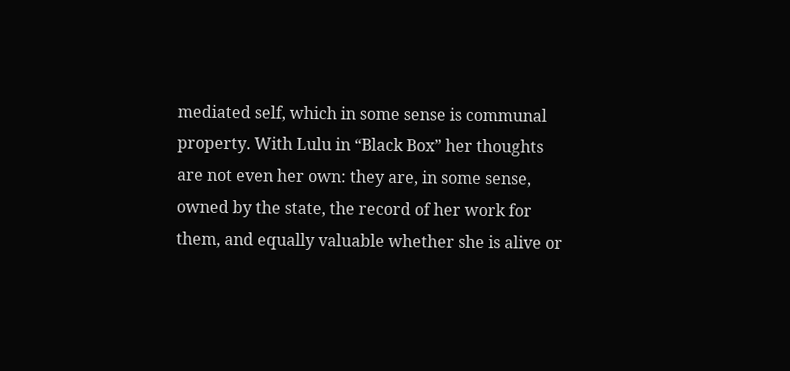mediated self, which in some sense is communal property. With Lulu in “Black Box” her thoughts are not even her own: they are, in some sense, owned by the state, the record of her work for them, and equally valuable whether she is alive or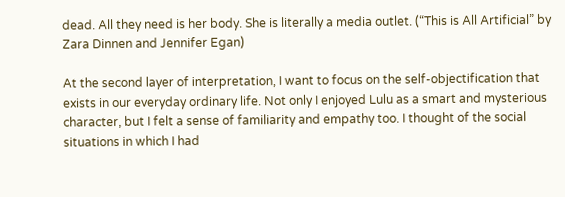dead. All they need is her body. She is literally a media outlet. (“This is All Artificial” by Zara Dinnen and Jennifer Egan)

At the second layer of interpretation, I want to focus on the self-objectification that exists in our everyday ordinary life. Not only I enjoyed Lulu as a smart and mysterious character, but I felt a sense of familiarity and empathy too. I thought of the social situations in which I had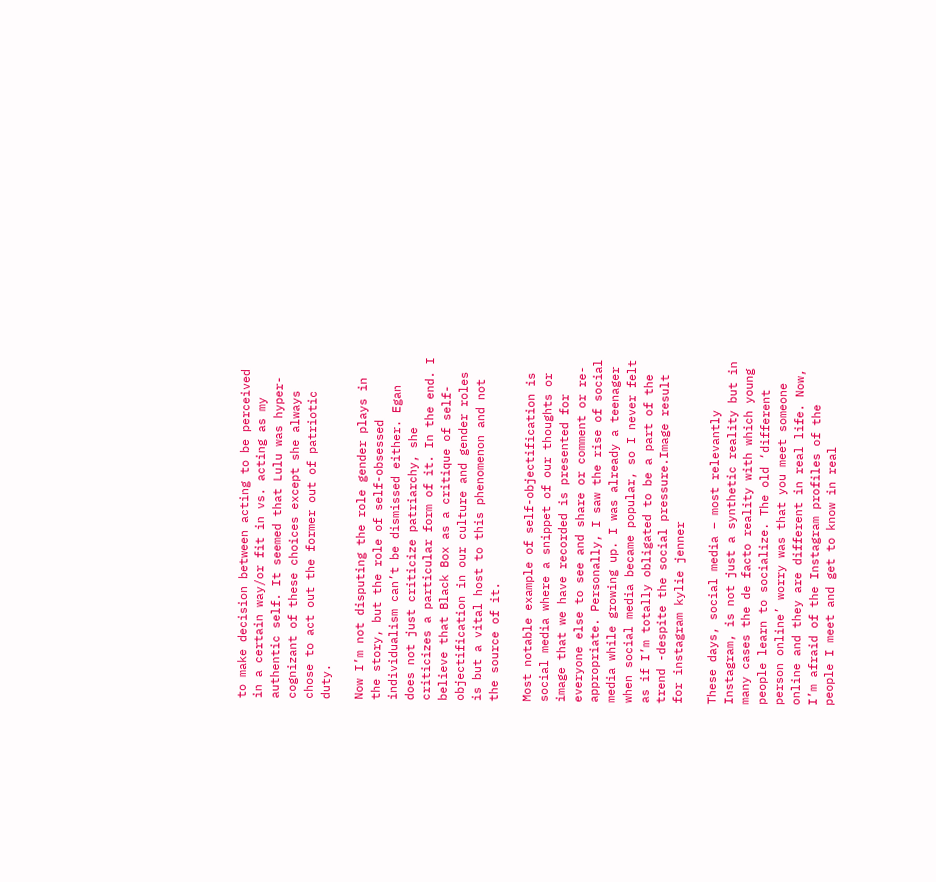to make decision between acting to be perceived in a certain way/or fit in vs. acting as my authentic self. It seemed that Lulu was hyper-cognizant of these choices except she always chose to act out the former out of patriotic duty.

Now I’m not disputing the role gender plays in the story, but the role of self-obsessed individualism can’t be dismissed either. Egan does not just criticize patriarchy, she criticizes a particular form of it. In the end. I believe that Black Box as a critique of self-objectification in our culture and gender roles is but a vital host to this phenomenon and not the source of it.

Most notable example of self-objectification is social media where a snippet of our thoughts or image that we have recorded is presented for everyone else to see and share or comment or re-appropriate. Personally, I saw the rise of social media while growing up. I was already a teenager when social media became popular, so I never felt as if I’m totally obligated to be a part of the trend -despite the social pressure.Image result for instagram kylie jenner

These days, social media – most relevantly Instagram, is not just a synthetic reality but in many cases the de facto reality with which young people learn to socialize. The old ‘different person online’ worry was that you meet someone online and they are different in real life. Now, I’m afraid of the Instagram profiles of the people I meet and get to know in real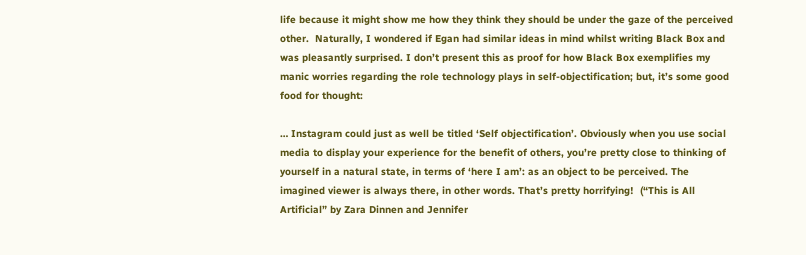life because it might show me how they think they should be under the gaze of the perceived other.  Naturally, I wondered if Egan had similar ideas in mind whilst writing Black Box and was pleasantly surprised. I don’t present this as proof for how Black Box exemplifies my manic worries regarding the role technology plays in self-objectification; but, it’s some good food for thought:

… Instagram could just as well be titled ‘Self objectification’. Obviously when you use social media to display your experience for the benefit of others, you’re pretty close to thinking of yourself in a natural state, in terms of ‘here I am’: as an object to be perceived. The imagined viewer is always there, in other words. That’s pretty horrifying!  (“This is All Artificial” by Zara Dinnen and Jennifer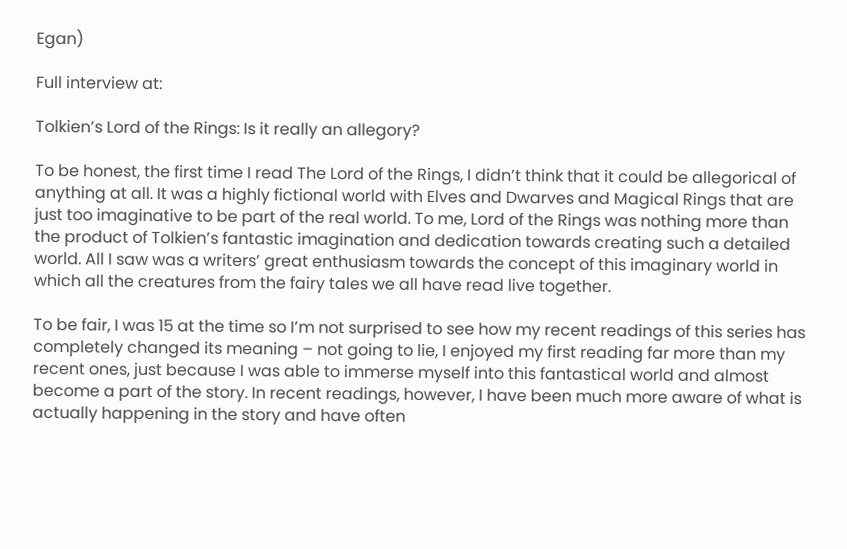Egan)

Full interview at:

Tolkien’s Lord of the Rings: Is it really an allegory?

To be honest, the first time I read The Lord of the Rings, I didn’t think that it could be allegorical of anything at all. It was a highly fictional world with Elves and Dwarves and Magical Rings that are just too imaginative to be part of the real world. To me, Lord of the Rings was nothing more than the product of Tolkien’s fantastic imagination and dedication towards creating such a detailed world. All I saw was a writers’ great enthusiasm towards the concept of this imaginary world in which all the creatures from the fairy tales we all have read live together.

To be fair, I was 15 at the time so I’m not surprised to see how my recent readings of this series has completely changed its meaning – not going to lie, I enjoyed my first reading far more than my recent ones, just because I was able to immerse myself into this fantastical world and almost become a part of the story. In recent readings, however, I have been much more aware of what is actually happening in the story and have often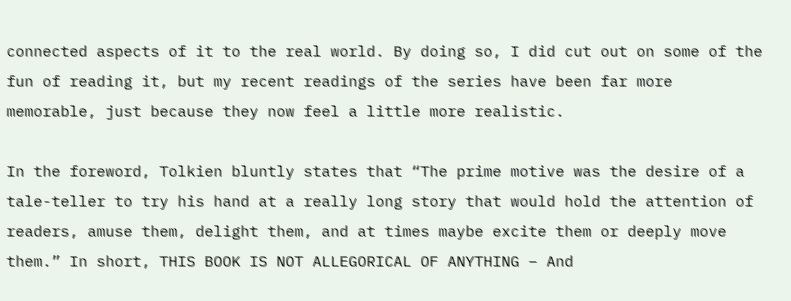connected aspects of it to the real world. By doing so, I did cut out on some of the fun of reading it, but my recent readings of the series have been far more memorable, just because they now feel a little more realistic.

In the foreword, Tolkien bluntly states that “The prime motive was the desire of a tale-teller to try his hand at a really long story that would hold the attention of readers, amuse them, delight them, and at times maybe excite them or deeply move them.” In short, THIS BOOK IS NOT ALLEGORICAL OF ANYTHING – And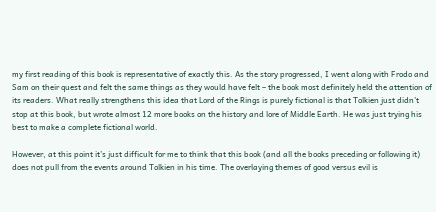my first reading of this book is representative of exactly this. As the story progressed, I went along with Frodo and Sam on their quest and felt the same things as they would have felt – the book most definitely held the attention of its readers. What really strengthens this idea that Lord of the Rings is purely fictional is that Tolkien just didn’t stop at this book, but wrote almost 12 more books on the history and lore of Middle Earth. He was just trying his best to make a complete fictional world.

However, at this point it’s just difficult for me to think that this book (and all the books preceding or following it) does not pull from the events around Tolkien in his time. The overlaying themes of good versus evil is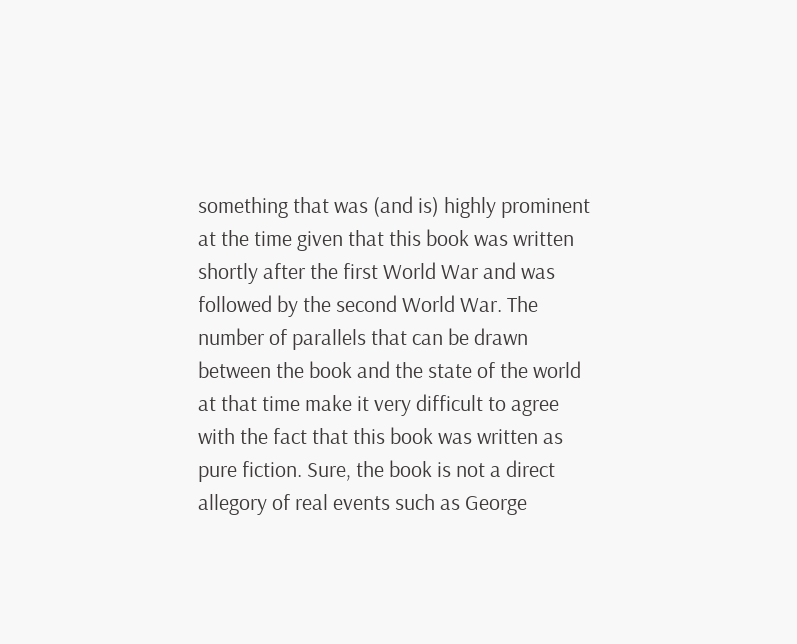something that was (and is) highly prominent at the time given that this book was written shortly after the first World War and was followed by the second World War. The number of parallels that can be drawn between the book and the state of the world at that time make it very difficult to agree with the fact that this book was written as pure fiction. Sure, the book is not a direct allegory of real events such as George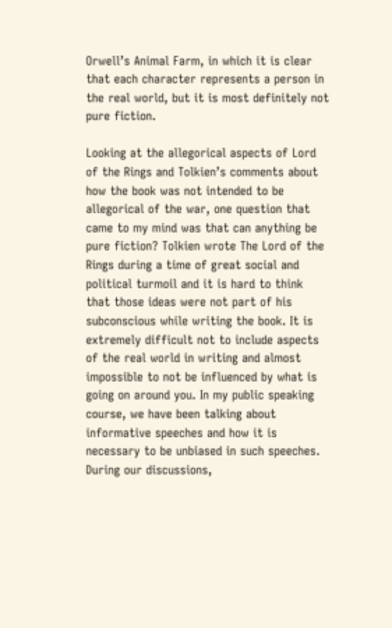Orwell’s Animal Farm, in which it is clear that each character represents a person in the real world, but it is most definitely not pure fiction.

Looking at the allegorical aspects of Lord of the Rings and Tolkien’s comments about how the book was not intended to be allegorical of the war, one question that came to my mind was that can anything be pure fiction? Tolkien wrote The Lord of the Rings during a time of great social and political turmoil and it is hard to think that those ideas were not part of his subconscious while writing the book. It is extremely difficult not to include aspects of the real world in writing and almost impossible to not be influenced by what is going on around you. In my public speaking course, we have been talking about informative speeches and how it is necessary to be unbiased in such speeches. During our discussions,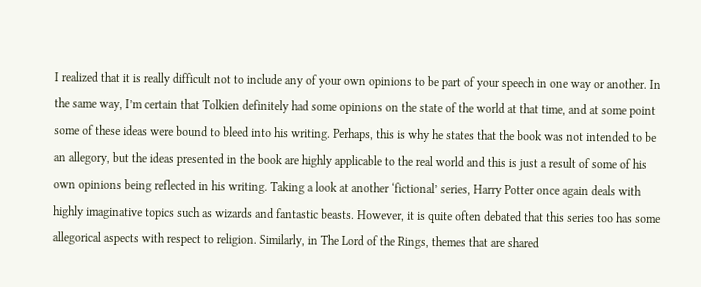I realized that it is really difficult not to include any of your own opinions to be part of your speech in one way or another. In the same way, I’m certain that Tolkien definitely had some opinions on the state of the world at that time, and at some point some of these ideas were bound to bleed into his writing. Perhaps, this is why he states that the book was not intended to be an allegory, but the ideas presented in the book are highly applicable to the real world and this is just a result of some of his own opinions being reflected in his writing. Taking a look at another ‘fictional’ series, Harry Potter once again deals with highly imaginative topics such as wizards and fantastic beasts. However, it is quite often debated that this series too has some allegorical aspects with respect to religion. Similarly, in The Lord of the Rings, themes that are shared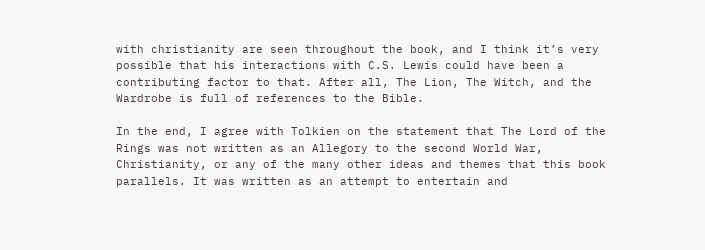with christianity are seen throughout the book, and I think it’s very possible that his interactions with C.S. Lewis could have been a contributing factor to that. After all, The Lion, The Witch, and the Wardrobe is full of references to the Bible.

In the end, I agree with Tolkien on the statement that The Lord of the Rings was not written as an Allegory to the second World War, Christianity, or any of the many other ideas and themes that this book parallels. It was written as an attempt to entertain and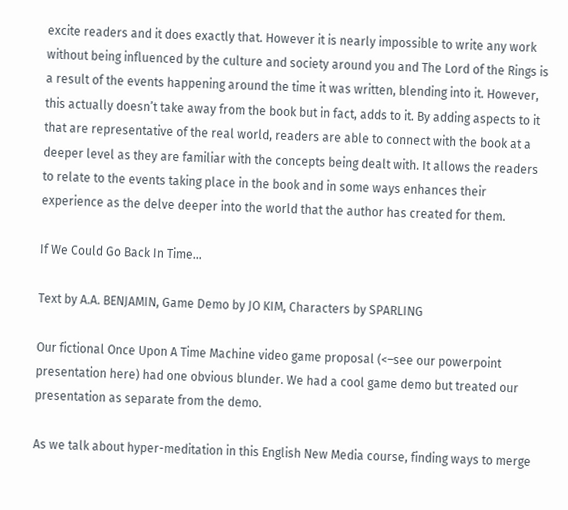excite readers and it does exactly that. However it is nearly impossible to write any work without being influenced by the culture and society around you and The Lord of the Rings is a result of the events happening around the time it was written, blending into it. However, this actually doesn’t take away from the book but in fact, adds to it. By adding aspects to it that are representative of the real world, readers are able to connect with the book at a deeper level as they are familiar with the concepts being dealt with. It allows the readers to relate to the events taking place in the book and in some ways enhances their experience as the delve deeper into the world that the author has created for them.

If We Could Go Back In Time…

Text by A.A. BENJAMIN, Game Demo by JO KIM, Characters by SPARLING

Our fictional Once Upon A Time Machine video game proposal (<–see our powerpoint presentation here) had one obvious blunder. We had a cool game demo but treated our presentation as separate from the demo.

As we talk about hyper-meditation in this English New Media course, finding ways to merge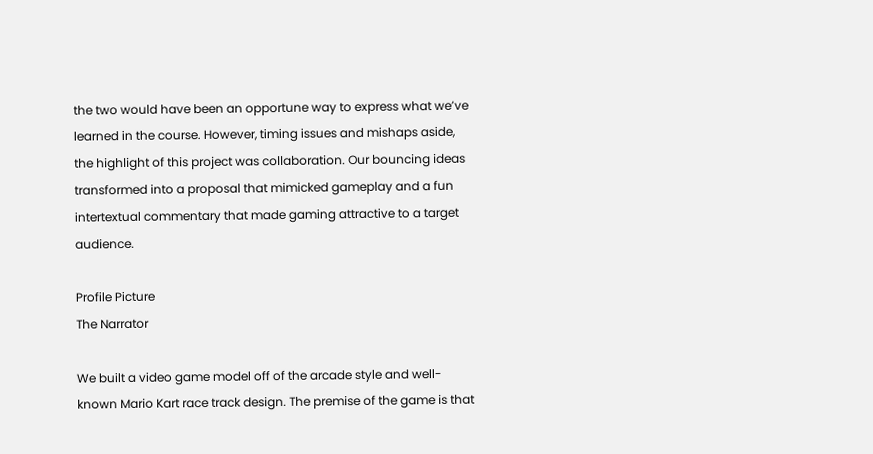the two would have been an opportune way to express what we’ve learned in the course. However, timing issues and mishaps aside, the highlight of this project was collaboration. Our bouncing ideas transformed into a proposal that mimicked gameplay and a fun intertextual commentary that made gaming attractive to a target audience.

Profile Picture
The Narrator

We built a video game model off of the arcade style and well-known Mario Kart race track design. The premise of the game is that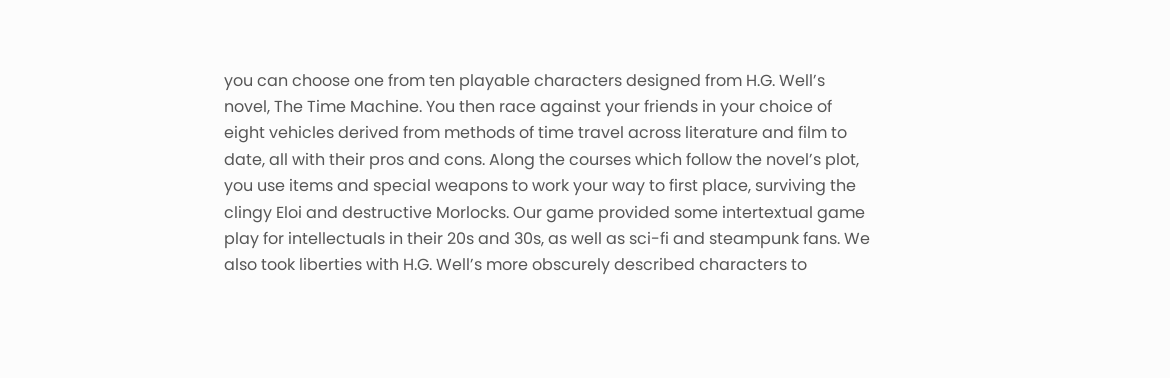you can choose one from ten playable characters designed from H.G. Well’s novel, The Time Machine. You then race against your friends in your choice of eight vehicles derived from methods of time travel across literature and film to date, all with their pros and cons. Along the courses which follow the novel’s plot, you use items and special weapons to work your way to first place, surviving the clingy Eloi and destructive Morlocks. Our game provided some intertextual game play for intellectuals in their 20s and 30s, as well as sci-fi and steampunk fans. We also took liberties with H.G. Well’s more obscurely described characters to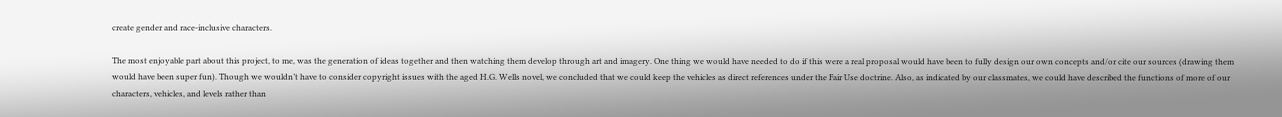create gender and race-inclusive characters.

The most enjoyable part about this project, to me, was the generation of ideas together and then watching them develop through art and imagery. One thing we would have needed to do if this were a real proposal would have been to fully design our own concepts and/or cite our sources (drawing them would have been super fun). Though we wouldn’t have to consider copyright issues with the aged H.G. Wells novel, we concluded that we could keep the vehicles as direct references under the Fair Use doctrine. Also, as indicated by our classmates, we could have described the functions of more of our characters, vehicles, and levels rather than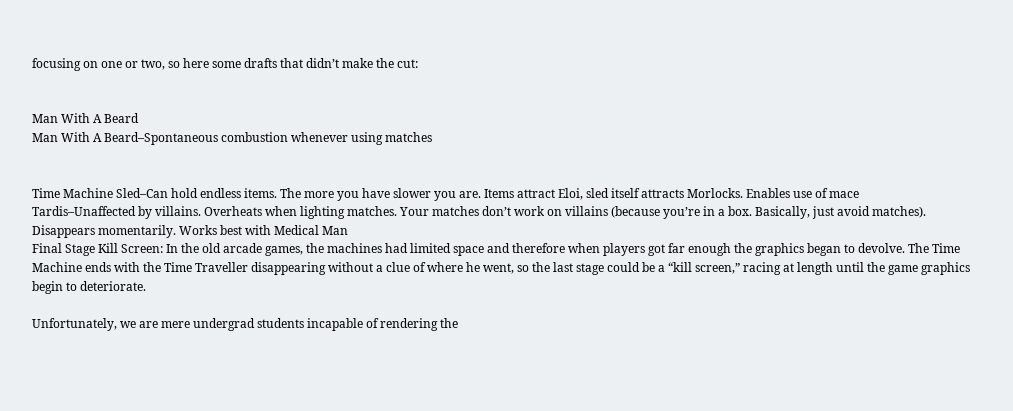focusing on one or two, so here some drafts that didn’t make the cut:


Man With A Beard
Man With A Beard–Spontaneous combustion whenever using matches


Time Machine Sled–Can hold endless items. The more you have slower you are. Items attract Eloi, sled itself attracts Morlocks. Enables use of mace
Tardis–Unaffected by villains. Overheats when lighting matches. Your matches don’t work on villains (because you’re in a box. Basically, just avoid matches). Disappears momentarily. Works best with Medical Man
Final Stage Kill Screen: In the old arcade games, the machines had limited space and therefore when players got far enough the graphics began to devolve. The Time Machine ends with the Time Traveller disappearing without a clue of where he went, so the last stage could be a “kill screen,” racing at length until the game graphics begin to deteriorate.

Unfortunately, we are mere undergrad students incapable of rendering the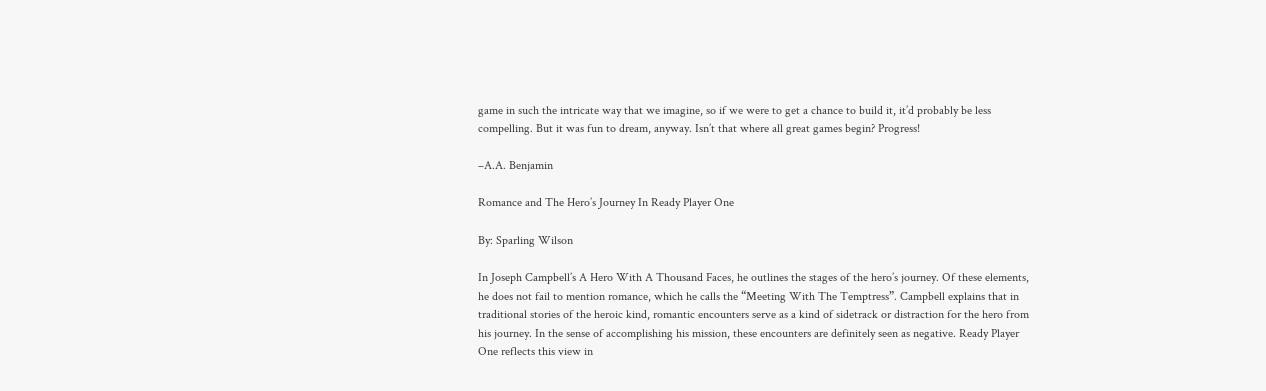game in such the intricate way that we imagine, so if we were to get a chance to build it, it’d probably be less compelling. But it was fun to dream, anyway. Isn’t that where all great games begin? Progress!

–A.A. Benjamin

Romance and The Hero’s Journey In Ready Player One

By: Sparling Wilson

In Joseph Campbell’s A Hero With A Thousand Faces, he outlines the stages of the hero’s journey. Of these elements, he does not fail to mention romance, which he calls the “Meeting With The Temptress”. Campbell explains that in traditional stories of the heroic kind, romantic encounters serve as a kind of sidetrack or distraction for the hero from his journey. In the sense of accomplishing his mission, these encounters are definitely seen as negative. Ready Player One reflects this view in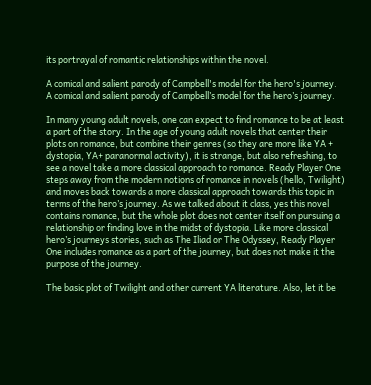its portrayal of romantic relationships within the novel.

A comical and salient parody of Campbell's model for the hero's journey.
A comical and salient parody of Campbell’s model for the hero’s journey.

In many young adult novels, one can expect to find romance to be at least a part of the story. In the age of young adult novels that center their plots on romance, but combine their genres (so they are more like YA + dystopia, YA+ paranormal activity), it is strange, but also refreshing, to see a novel take a more classical approach to romance. Ready Player One steps away from the modern notions of romance in novels (hello, Twilight) and moves back towards a more classical approach towards this topic in terms of the hero’s journey. As we talked about it class, yes this novel contains romance, but the whole plot does not center itself on pursuing a relationship or finding love in the midst of dystopia. Like more classical hero’s journeys stories, such as The Iliad or The Odyssey, Ready Player One includes romance as a part of the journey, but does not make it the purpose of the journey.

The basic plot of Twilight and other current YA literature. Also, let it be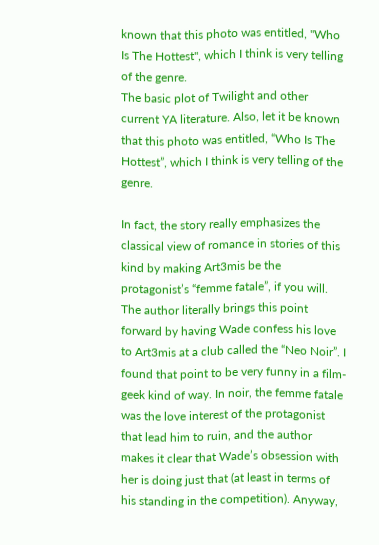known that this photo was entitled, "Who Is The Hottest", which I think is very telling of the genre.
The basic plot of Twilight and other current YA literature. Also, let it be known that this photo was entitled, “Who Is The Hottest”, which I think is very telling of the genre.

In fact, the story really emphasizes the classical view of romance in stories of this kind by making Art3mis be the protagonist’s “femme fatale”, if you will. The author literally brings this point forward by having Wade confess his love to Art3mis at a club called the “Neo Noir”. I found that point to be very funny in a film-geek kind of way. In noir, the femme fatale was the love interest of the protagonist that lead him to ruin, and the author makes it clear that Wade’s obsession with her is doing just that (at least in terms of his standing in the competition). Anyway,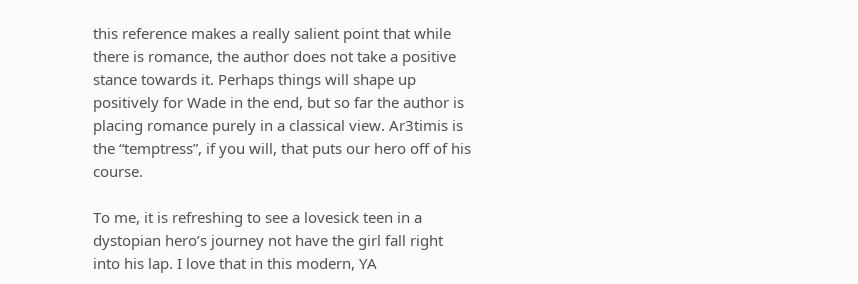this reference makes a really salient point that while there is romance, the author does not take a positive stance towards it. Perhaps things will shape up positively for Wade in the end, but so far the author is placing romance purely in a classical view. Ar3timis is the “temptress”, if you will, that puts our hero off of his course.

To me, it is refreshing to see a lovesick teen in a dystopian hero’s journey not have the girl fall right into his lap. I love that in this modern, YA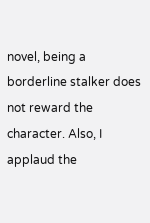novel, being a borderline stalker does not reward the character. Also, I applaud the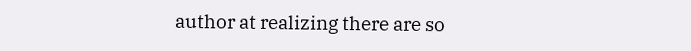author at realizing there are so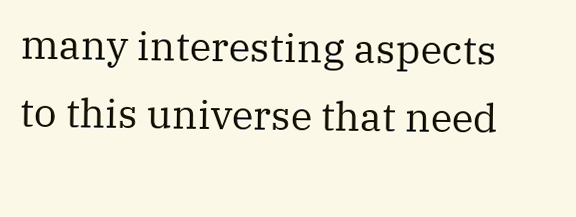many interesting aspects to this universe that need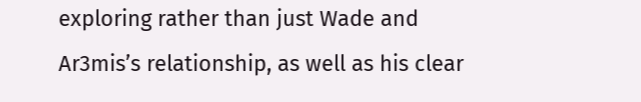exploring rather than just Wade and Ar3mis’s relationship, as well as his clear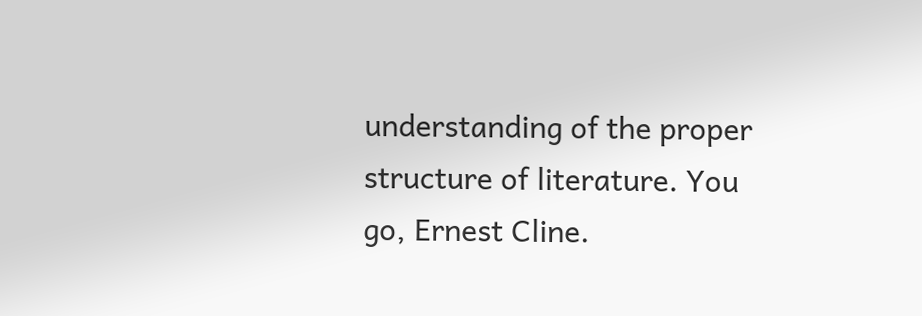understanding of the proper structure of literature. You go, Ernest Cline.